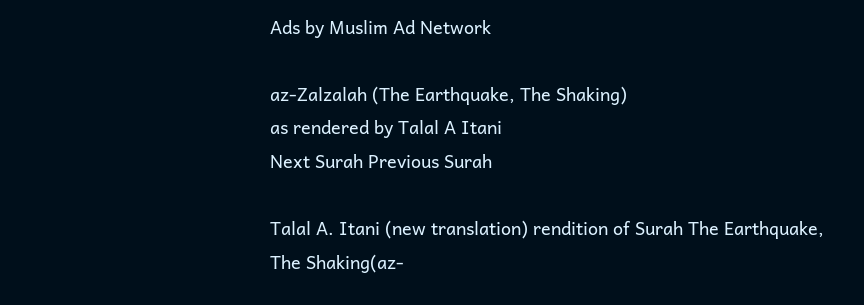Ads by Muslim Ad Network

az-Zalzalah (The Earthquake, The Shaking)
as rendered by Talal A Itani
Next Surah Previous Surah

Talal A. Itani (new translation) rendition of Surah The Earthquake, The Shaking(az-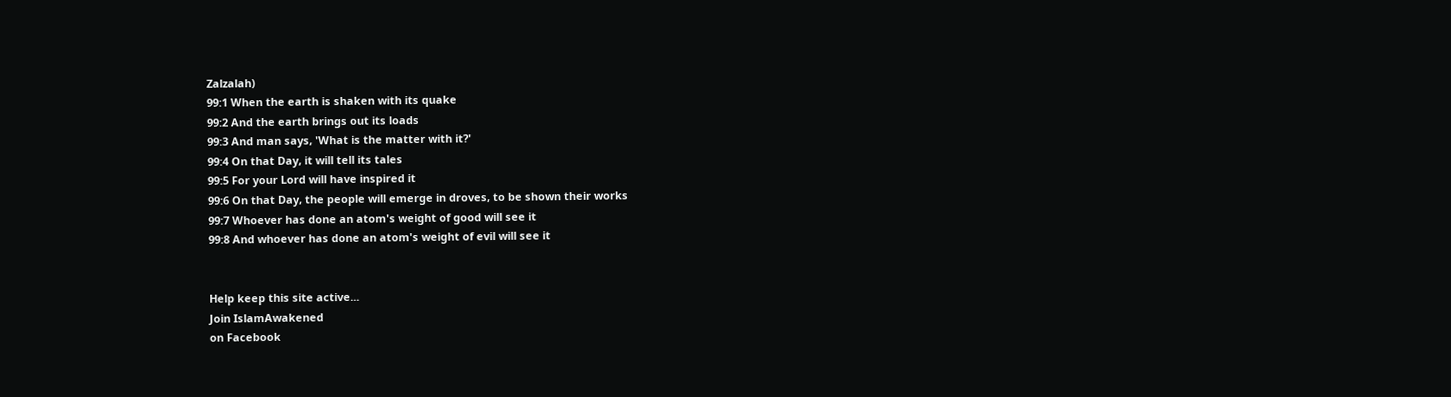Zalzalah)
99:1 When the earth is shaken with its quake
99:2 And the earth brings out its loads
99:3 And man says, 'What is the matter with it?'
99:4 On that Day, it will tell its tales
99:5 For your Lord will have inspired it
99:6 On that Day, the people will emerge in droves, to be shown their works
99:7 Whoever has done an atom's weight of good will see it
99:8 And whoever has done an atom's weight of evil will see it


Help keep this site active...
Join IslamAwakened
on Facebook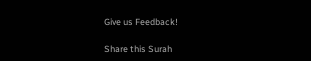Give us Feedback!

Share this Surah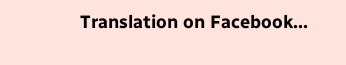Translation on Facebook...